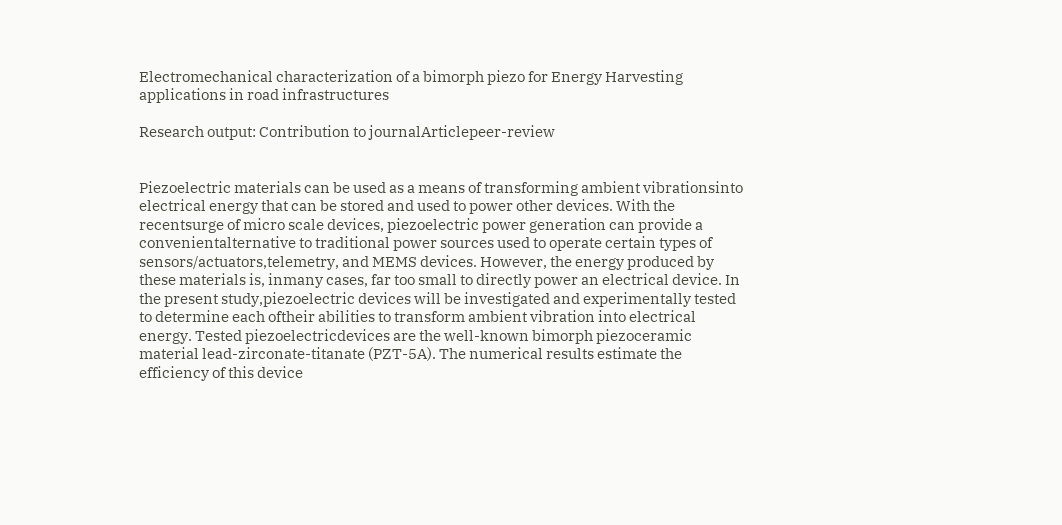Electromechanical characterization of a bimorph piezo for Energy Harvesting applications in road infrastructures

Research output: Contribution to journalArticlepeer-review


Piezoelectric materials can be used as a means of transforming ambient vibrationsinto electrical energy that can be stored and used to power other devices. With the recentsurge of micro scale devices, piezoelectric power generation can provide a convenientalternative to traditional power sources used to operate certain types of sensors/actuators,telemetry, and MEMS devices. However, the energy produced by these materials is, inmany cases, far too small to directly power an electrical device. In the present study,piezoelectric devices will be investigated and experimentally tested to determine each oftheir abilities to transform ambient vibration into electrical energy. Tested piezoelectricdevices are the well-known bimorph piezoceramic material lead-zirconate-titanate (PZT-5A). The numerical results estimate the efficiency of this device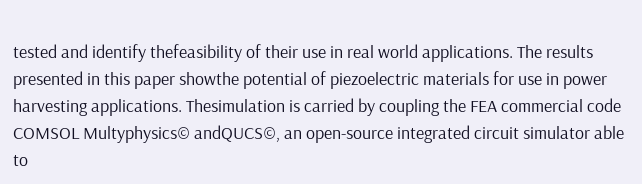tested and identify thefeasibility of their use in real world applications. The results presented in this paper showthe potential of piezoelectric materials for use in power harvesting applications. Thesimulation is carried by coupling the FEA commercial code COMSOL Multyphysics© andQUCS©, an open-source integrated circuit simulator able to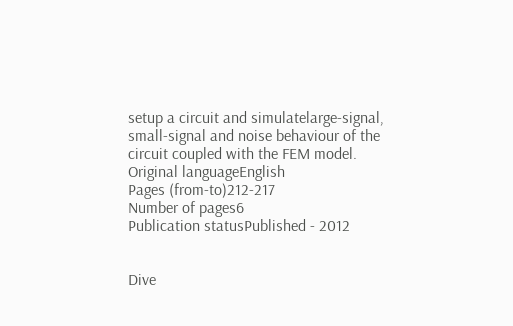setup a circuit and simulatelarge-signal, small-signal and noise behaviour of the circuit coupled with the FEM model.
Original languageEnglish
Pages (from-to)212-217
Number of pages6
Publication statusPublished - 2012


Dive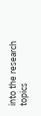into the research topics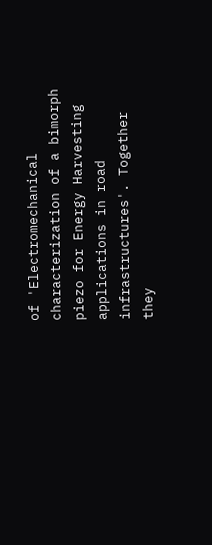of 'Electromechanical characterization of a bimorph piezo for Energy Harvesting applications in road infrastructures'. Together they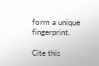form a unique fingerprint.

Cite this